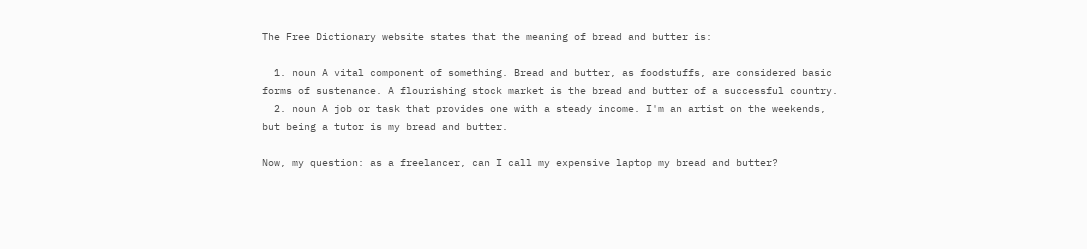The Free Dictionary website states that the meaning of bread and butter is:

  1. noun A vital component of something. Bread and butter, as foodstuffs, are considered basic forms of sustenance. A flourishing stock market is the bread and butter of a successful country.
  2. noun A job or task that provides one with a steady income. I'm an artist on the weekends, but being a tutor is my bread and butter.

Now, my question: as a freelancer, can I call my expensive laptop my bread and butter?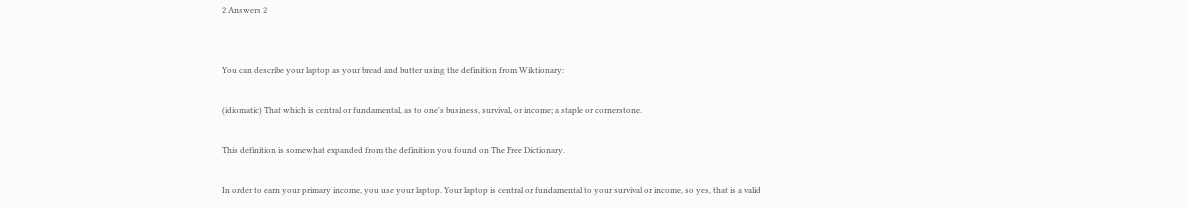2 Answers 2


You can describe your laptop as your bread and butter using the definition from Wiktionary:

(idiomatic) That which is central or fundamental, as to one's business, survival, or income; a staple or cornerstone.

This definition is somewhat expanded from the definition you found on The Free Dictionary.

In order to earn your primary income, you use your laptop. Your laptop is central or fundamental to your survival or income, so yes, that is a valid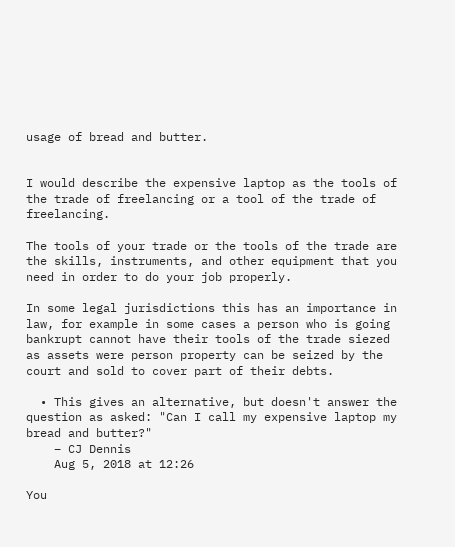usage of bread and butter.


I would describe the expensive laptop as the tools of the trade of freelancing or a tool of the trade of freelancing.

The tools of your trade or the tools of the trade are the skills, instruments, and other equipment that you need in order to do your job properly.

In some legal jurisdictions this has an importance in law, for example in some cases a person who is going bankrupt cannot have their tools of the trade siezed as assets were person property can be seized by the court and sold to cover part of their debts.

  • This gives an alternative, but doesn't answer the question as asked: "Can I call my expensive laptop my bread and butter?"
    – CJ Dennis
    Aug 5, 2018 at 12:26

You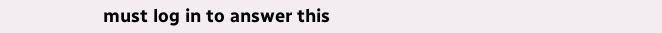must log in to answer this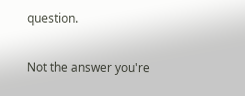question.

Not the answer you're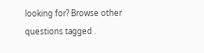looking for? Browse other questions tagged .